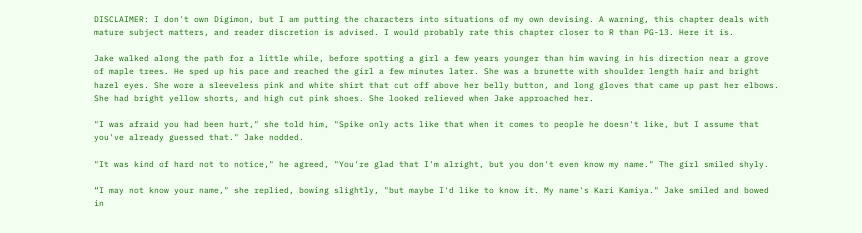DISCLAIMER: I don't own Digimon, but I am putting the characters into situations of my own devising. A warning, this chapter deals with mature subject matters, and reader discretion is advised. I would probably rate this chapter closer to R than PG-13. Here it is.

Jake walked along the path for a little while, before spotting a girl a few years younger than him waving in his direction near a grove of maple trees. He sped up his pace and reached the girl a few minutes later. She was a brunette with shoulder length hair and bright hazel eyes. She wore a sleeveless pink and white shirt that cut off above her belly button, and long gloves that came up past her elbows. She had bright yellow shorts, and high cut pink shoes. She looked relieved when Jake approached her.

"I was afraid you had been hurt," she told him, "Spike only acts like that when it comes to people he doesn't like, but I assume that you've already guessed that." Jake nodded.

"It was kind of hard not to notice," he agreed, "You're glad that I'm alright, but you don't even know my name." The girl smiled shyly.

“I may not know your name," she replied, bowing slightly, "but maybe I'd like to know it. My name's Kari Kamiya." Jake smiled and bowed in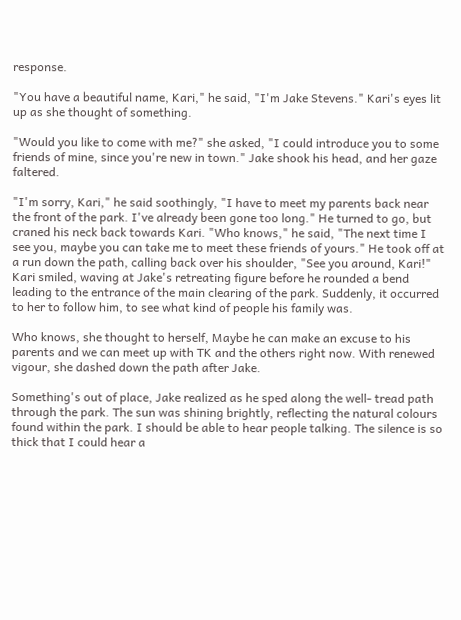response.

"You have a beautiful name, Kari," he said, "I'm Jake Stevens." Kari's eyes lit up as she thought of something.

"Would you like to come with me?" she asked, "I could introduce you to some friends of mine, since you're new in town." Jake shook his head, and her gaze faltered.

"I'm sorry, Kari," he said soothingly, "I have to meet my parents back near the front of the park. I've already been gone too long." He turned to go, but craned his neck back towards Kari. "Who knows," he said, "The next time I see you, maybe you can take me to meet these friends of yours." He took off at a run down the path, calling back over his shoulder, "See you around, Kari!" Kari smiled, waving at Jake's retreating figure before he rounded a bend leading to the entrance of the main clearing of the park. Suddenly, it occurred to her to follow him, to see what kind of people his family was.

Who knows, she thought to herself, Maybe he can make an excuse to his parents and we can meet up with TK and the others right now. With renewed vigour, she dashed down the path after Jake.

Something's out of place, Jake realized as he sped along the well- tread path through the park. The sun was shining brightly, reflecting the natural colours found within the park. I should be able to hear people talking. The silence is so thick that I could hear a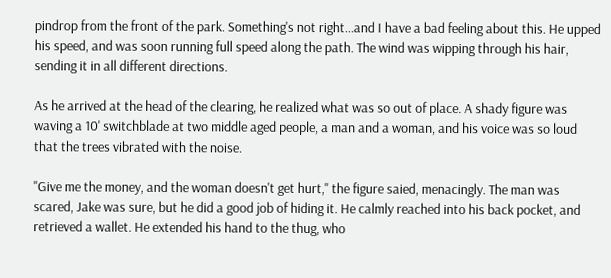pindrop from the front of the park. Something's not right...and I have a bad feeling about this. He upped his speed, and was soon running full speed along the path. The wind was wipping through his hair, sending it in all different directions.

As he arrived at the head of the clearing, he realized what was so out of place. A shady figure was waving a 10' switchblade at two middle aged people, a man and a woman, and his voice was so loud that the trees vibrated with the noise.

"Give me the money, and the woman doesn't get hurt," the figure saied, menacingly. The man was scared, Jake was sure, but he did a good job of hiding it. He calmly reached into his back pocket, and retrieved a wallet. He extended his hand to the thug, who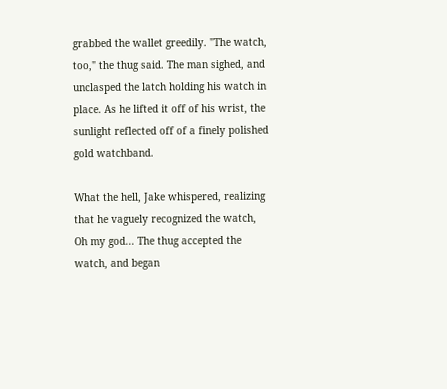grabbed the wallet greedily. "The watch, too," the thug said. The man sighed, and unclasped the latch holding his watch in place. As he lifted it off of his wrist, the sunlight reflected off of a finely polished gold watchband.

What the hell, Jake whispered, realizing that he vaguely recognized the watch, Oh my god... The thug accepted the watch, and began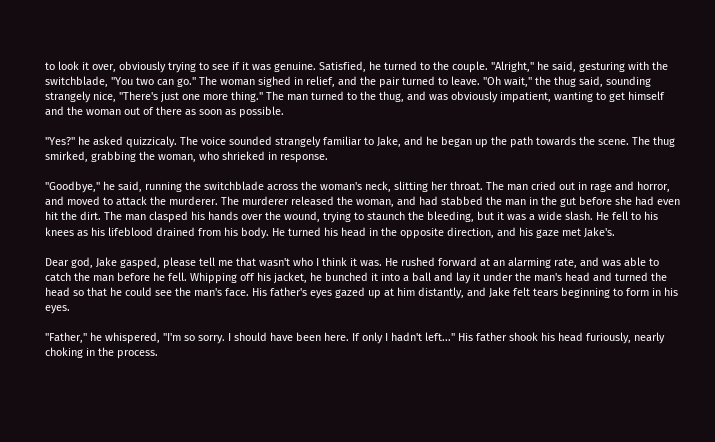to look it over, obviously trying to see if it was genuine. Satisfied, he turned to the couple. "Alright," he said, gesturing with the switchblade, "You two can go." The woman sighed in relief, and the pair turned to leave. "Oh wait," the thug said, sounding strangely nice, "There's just one more thing." The man turned to the thug, and was obviously impatient, wanting to get himself and the woman out of there as soon as possible.

"Yes?" he asked quizzicaly. The voice sounded strangely familiar to Jake, and he began up the path towards the scene. The thug smirked, grabbing the woman, who shrieked in response.

"Goodbye," he said, running the switchblade across the woman's neck, slitting her throat. The man cried out in rage and horror, and moved to attack the murderer. The murderer released the woman, and had stabbed the man in the gut before she had even hit the dirt. The man clasped his hands over the wound, trying to staunch the bleeding, but it was a wide slash. He fell to his knees as his lifeblood drained from his body. He turned his head in the opposite direction, and his gaze met Jake's.

Dear god, Jake gasped, please tell me that wasn't who I think it was. He rushed forward at an alarming rate, and was able to catch the man before he fell. Whipping off his jacket, he bunched it into a ball and lay it under the man's head and turned the head so that he could see the man's face. His father's eyes gazed up at him distantly, and Jake felt tears beginning to form in his eyes.

"Father," he whispered, "I'm so sorry. I should have been here. If only I hadn't left..." His father shook his head furiously, nearly choking in the process.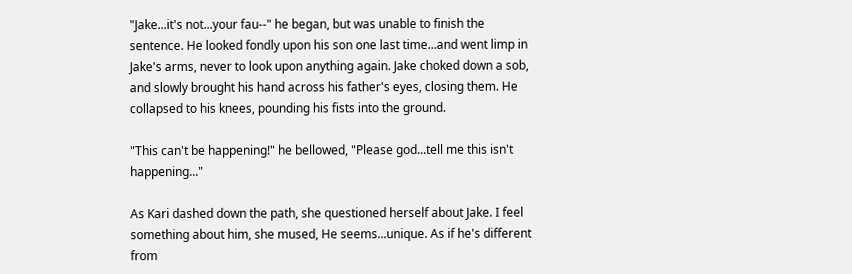"Jake...it's not...your fau--" he began, but was unable to finish the sentence. He looked fondly upon his son one last time...and went limp in Jake's arms, never to look upon anything again. Jake choked down a sob, and slowly brought his hand across his father's eyes, closing them. He collapsed to his knees, pounding his fists into the ground.

"This can't be happening!" he bellowed, "Please god...tell me this isn't happening..."

As Kari dashed down the path, she questioned herself about Jake. I feel something about him, she mused, He seems...unique. As if he's different from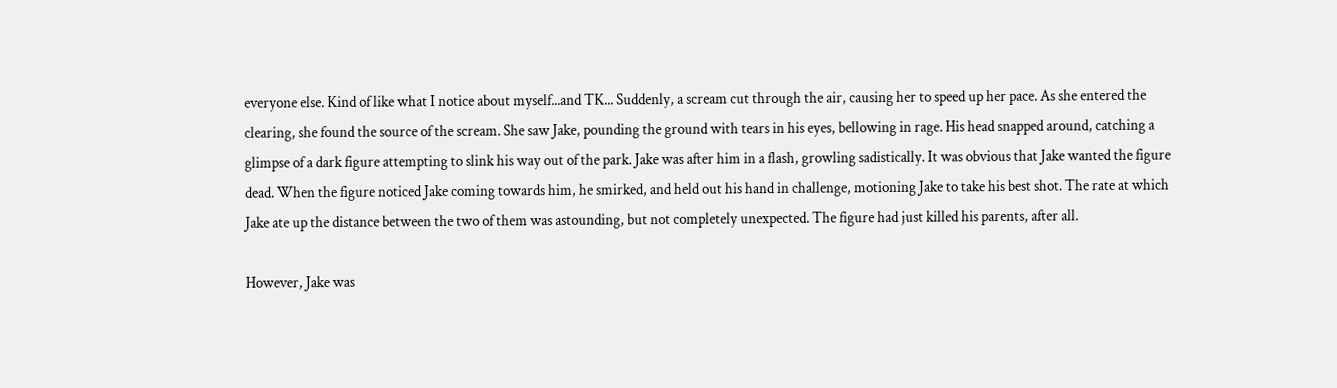everyone else. Kind of like what I notice about myself...and TK... Suddenly, a scream cut through the air, causing her to speed up her pace. As she entered the clearing, she found the source of the scream. She saw Jake, pounding the ground with tears in his eyes, bellowing in rage. His head snapped around, catching a glimpse of a dark figure attempting to slink his way out of the park. Jake was after him in a flash, growling sadistically. It was obvious that Jake wanted the figure dead. When the figure noticed Jake coming towards him, he smirked, and held out his hand in challenge, motioning Jake to take his best shot. The rate at which Jake ate up the distance between the two of them was astounding, but not completely unexpected. The figure had just killed his parents, after all.

However, Jake was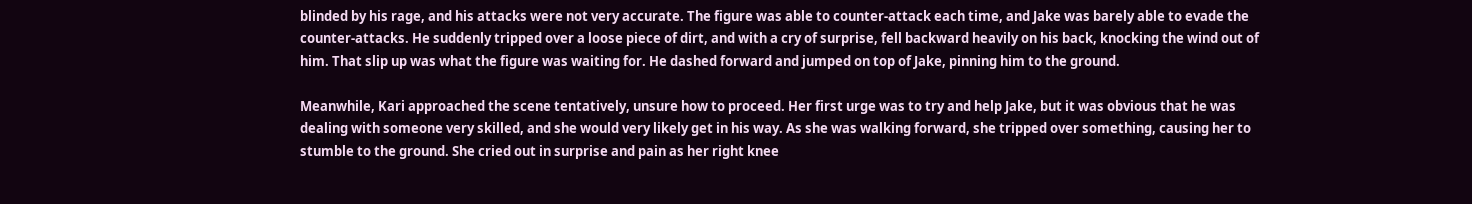blinded by his rage, and his attacks were not very accurate. The figure was able to counter-attack each time, and Jake was barely able to evade the counter-attacks. He suddenly tripped over a loose piece of dirt, and with a cry of surprise, fell backward heavily on his back, knocking the wind out of him. That slip up was what the figure was waiting for. He dashed forward and jumped on top of Jake, pinning him to the ground.

Meanwhile, Kari approached the scene tentatively, unsure how to proceed. Her first urge was to try and help Jake, but it was obvious that he was dealing with someone very skilled, and she would very likely get in his way. As she was walking forward, she tripped over something, causing her to stumble to the ground. She cried out in surprise and pain as her right knee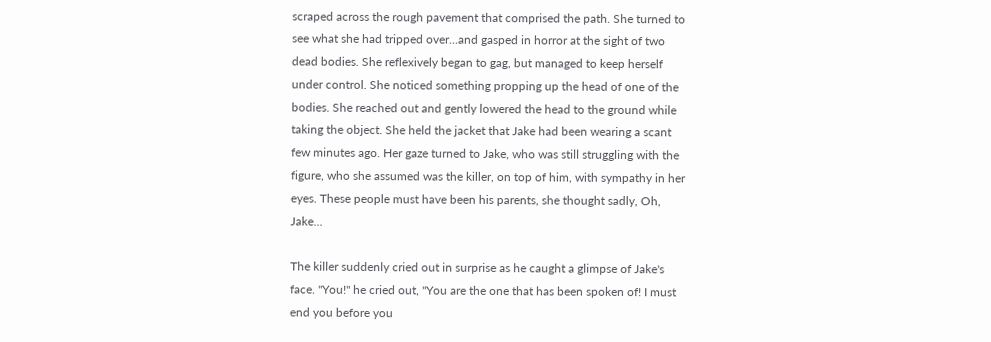scraped across the rough pavement that comprised the path. She turned to see what she had tripped over...and gasped in horror at the sight of two dead bodies. She reflexively began to gag, but managed to keep herself under control. She noticed something propping up the head of one of the bodies. She reached out and gently lowered the head to the ground while taking the object. She held the jacket that Jake had been wearing a scant few minutes ago. Her gaze turned to Jake, who was still struggling with the figure, who she assumed was the killer, on top of him, with sympathy in her eyes. These people must have been his parents, she thought sadly, Oh, Jake...

The killer suddenly cried out in surprise as he caught a glimpse of Jake's face. "You!" he cried out, "You are the one that has been spoken of! I must end you before you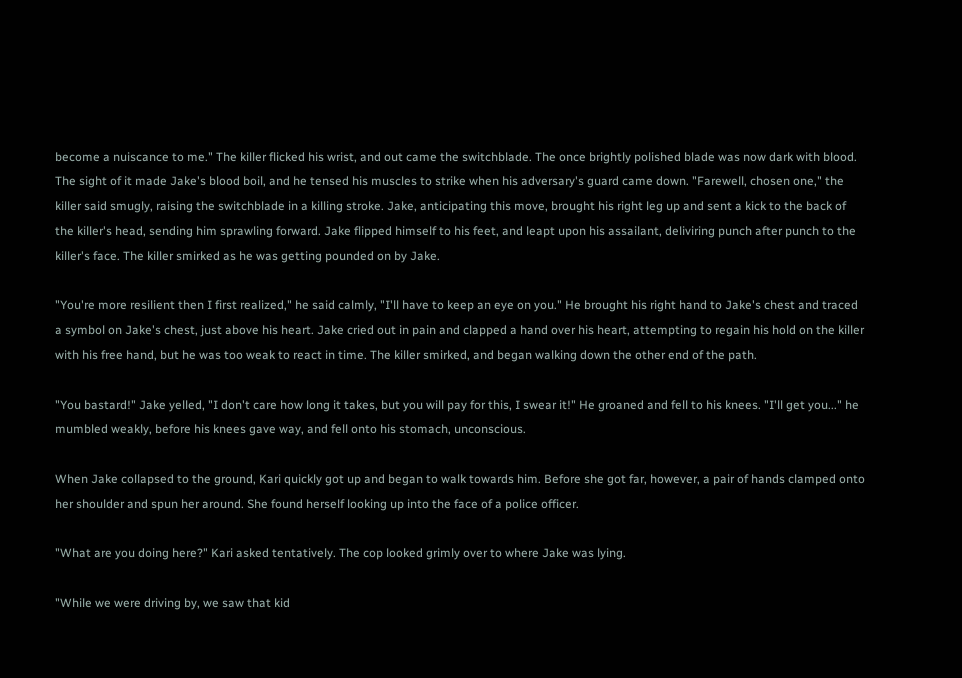become a nuiscance to me." The killer flicked his wrist, and out came the switchblade. The once brightly polished blade was now dark with blood. The sight of it made Jake's blood boil, and he tensed his muscles to strike when his adversary's guard came down. "Farewell, chosen one," the killer said smugly, raising the switchblade in a killing stroke. Jake, anticipating this move, brought his right leg up and sent a kick to the back of the killer's head, sending him sprawling forward. Jake flipped himself to his feet, and leapt upon his assailant, deliviring punch after punch to the killer's face. The killer smirked as he was getting pounded on by Jake.

"You're more resilient then I first realized," he said calmly, "I'll have to keep an eye on you." He brought his right hand to Jake's chest and traced a symbol on Jake's chest, just above his heart. Jake cried out in pain and clapped a hand over his heart, attempting to regain his hold on the killer with his free hand, but he was too weak to react in time. The killer smirked, and began walking down the other end of the path.

"You bastard!" Jake yelled, "I don't care how long it takes, but you will pay for this, I swear it!" He groaned and fell to his knees. "I'll get you..." he mumbled weakly, before his knees gave way, and fell onto his stomach, unconscious.

When Jake collapsed to the ground, Kari quickly got up and began to walk towards him. Before she got far, however, a pair of hands clamped onto her shoulder and spun her around. She found herself looking up into the face of a police officer.

"What are you doing here?" Kari asked tentatively. The cop looked grimly over to where Jake was lying.

"While we were driving by, we saw that kid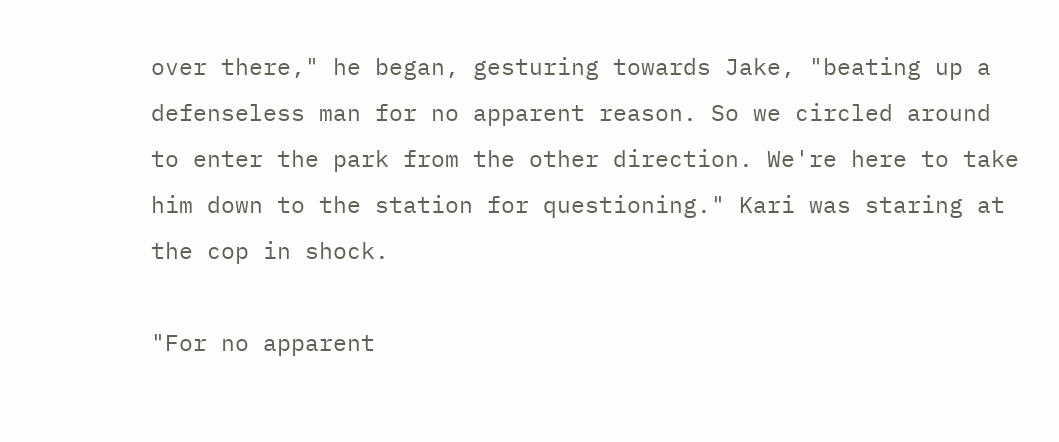over there," he began, gesturing towards Jake, "beating up a defenseless man for no apparent reason. So we circled around to enter the park from the other direction. We're here to take him down to the station for questioning." Kari was staring at the cop in shock.

"For no apparent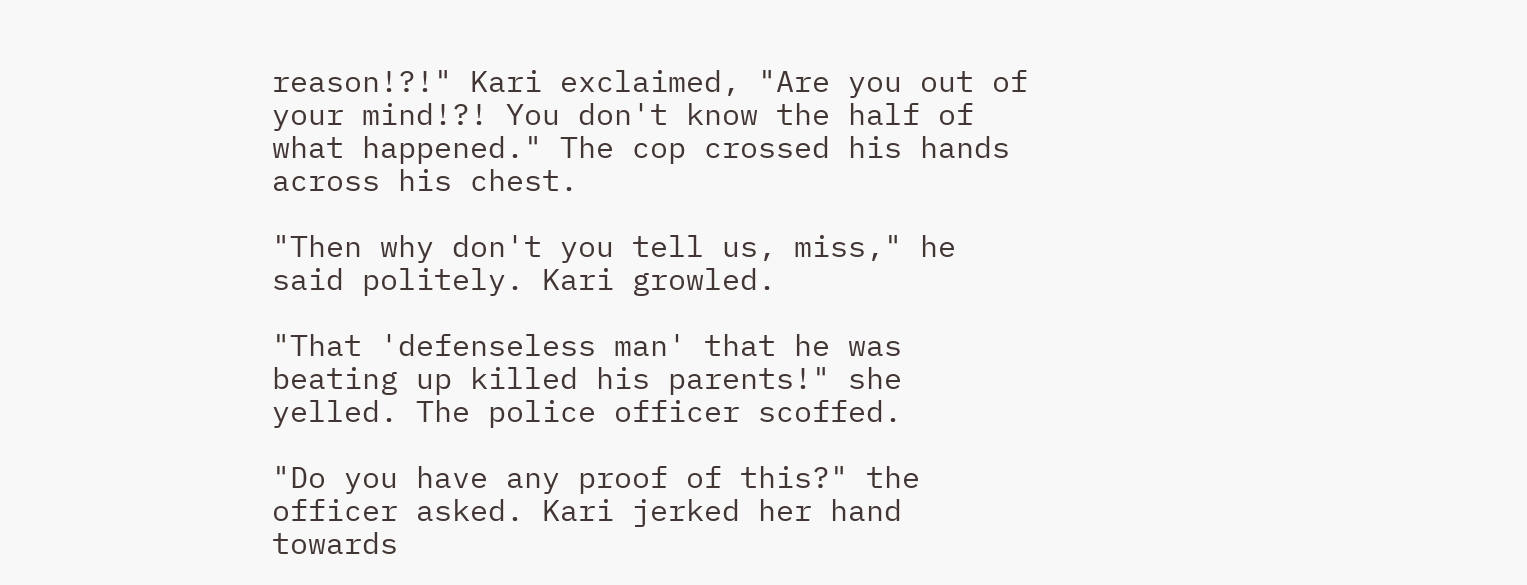reason!?!" Kari exclaimed, "Are you out of your mind!?! You don't know the half of what happened." The cop crossed his hands across his chest.

"Then why don't you tell us, miss," he said politely. Kari growled.

"That 'defenseless man' that he was beating up killed his parents!" she yelled. The police officer scoffed.

"Do you have any proof of this?" the officer asked. Kari jerked her hand towards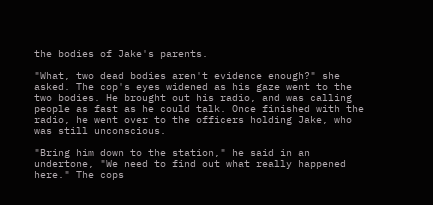the bodies of Jake's parents.

"What, two dead bodies aren't evidence enough?" she asked. The cop's eyes widened as his gaze went to the two bodies. He brought out his radio, and was calling people as fast as he could talk. Once finished with the radio, he went over to the officers holding Jake, who was still unconscious.

"Bring him down to the station," he said in an undertone, "We need to find out what really happened here." The cops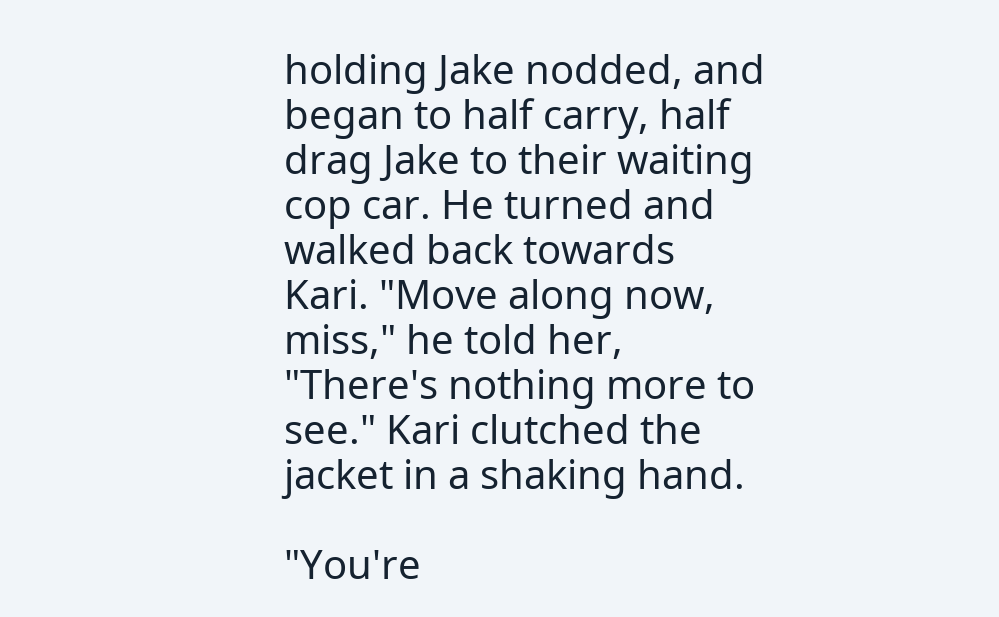holding Jake nodded, and began to half carry, half drag Jake to their waiting cop car. He turned and walked back towards Kari. "Move along now, miss," he told her, "There's nothing more to see." Kari clutched the jacket in a shaking hand.

"You're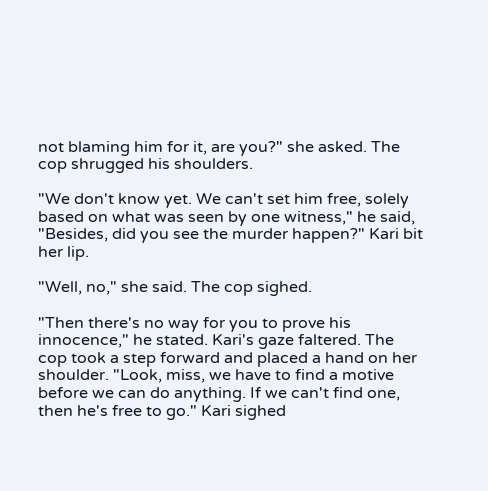not blaming him for it, are you?" she asked. The cop shrugged his shoulders.

"We don't know yet. We can't set him free, solely based on what was seen by one witness," he said, "Besides, did you see the murder happen?" Kari bit her lip.

"Well, no," she said. The cop sighed.

"Then there's no way for you to prove his innocence," he stated. Kari's gaze faltered. The cop took a step forward and placed a hand on her shoulder. "Look, miss, we have to find a motive before we can do anything. If we can't find one, then he's free to go." Kari sighed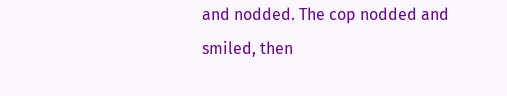and nodded. The cop nodded and smiled, then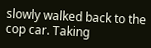slowly walked back to the cop car. Taking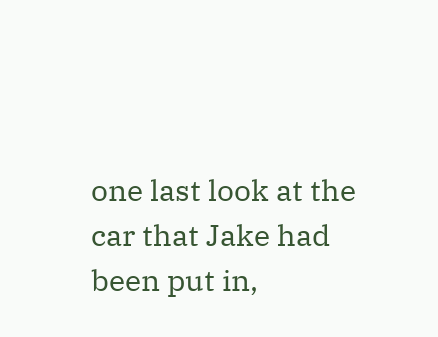one last look at the car that Jake had been put in,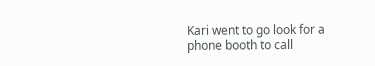Kari went to go look for a phone booth to call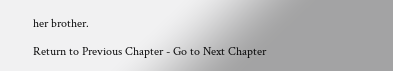her brother.

Return to Previous Chapter - Go to Next Chapter